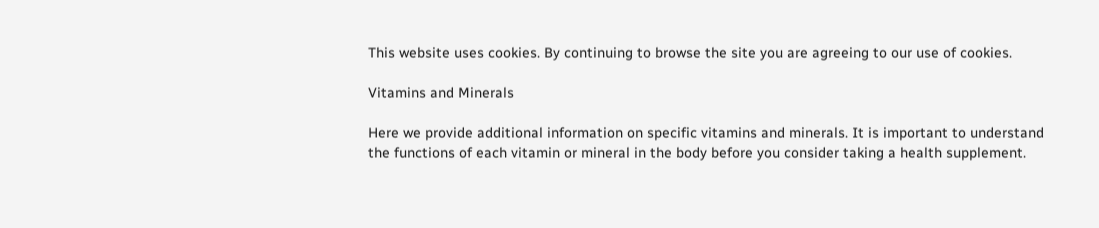This website uses cookies. By continuing to browse the site you are agreeing to our use of cookies.

Vitamins and Minerals

Here we provide additional information on specific vitamins and minerals. It is important to understand the functions of each vitamin or mineral in the body before you consider taking a health supplement.